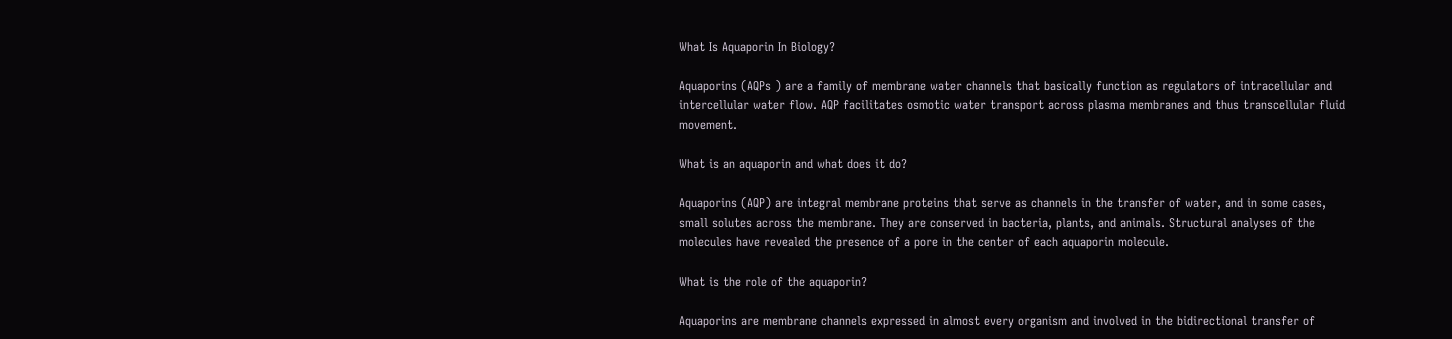What Is Aquaporin In Biology?

Aquaporins (AQPs ) are a family of membrane water channels that basically function as regulators of intracellular and intercellular water flow. AQP facilitates osmotic water transport across plasma membranes and thus transcellular fluid movement.

What is an aquaporin and what does it do?

Aquaporins (AQP) are integral membrane proteins that serve as channels in the transfer of water, and in some cases, small solutes across the membrane. They are conserved in bacteria, plants, and animals. Structural analyses of the molecules have revealed the presence of a pore in the center of each aquaporin molecule.

What is the role of the aquaporin?

Aquaporins are membrane channels expressed in almost every organism and involved in the bidirectional transfer of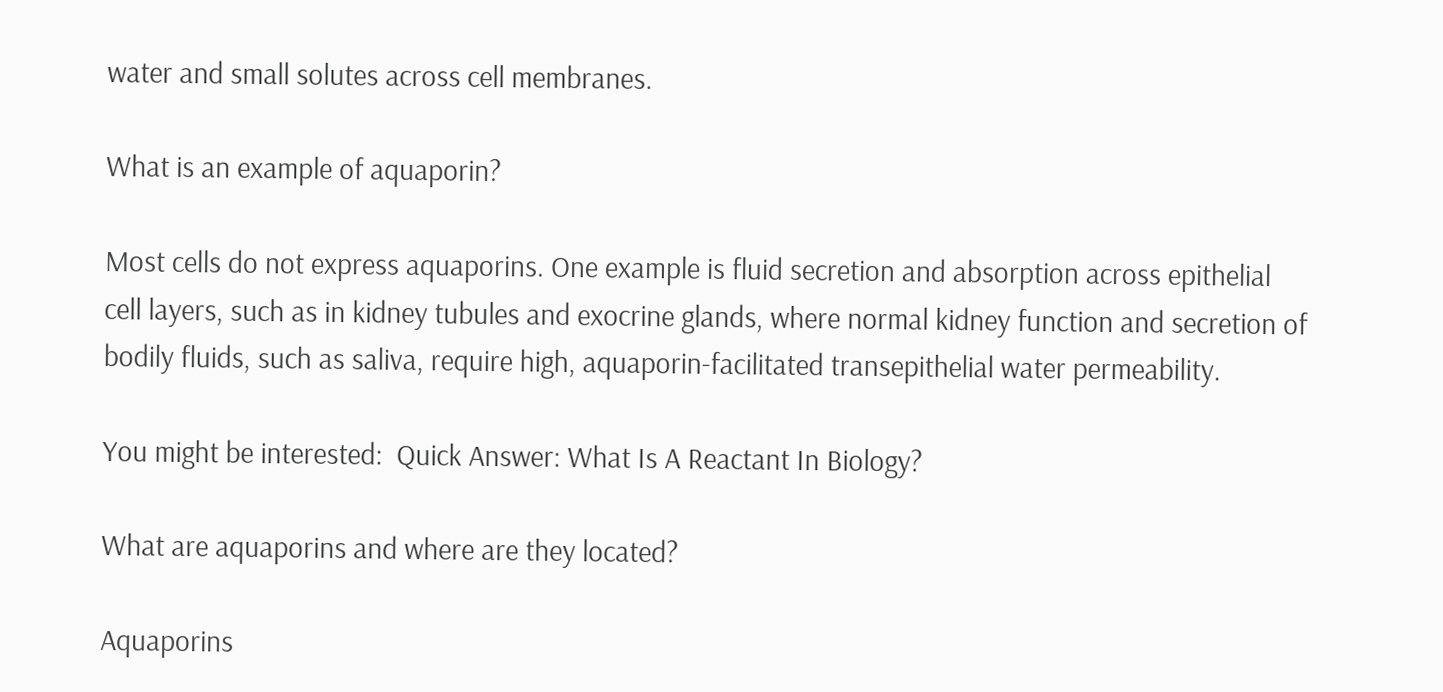water and small solutes across cell membranes.

What is an example of aquaporin?

Most cells do not express aquaporins. One example is fluid secretion and absorption across epithelial cell layers, such as in kidney tubules and exocrine glands, where normal kidney function and secretion of bodily fluids, such as saliva, require high, aquaporin-facilitated transepithelial water permeability.

You might be interested:  Quick Answer: What Is A Reactant In Biology?

What are aquaporins and where are they located?

Aquaporins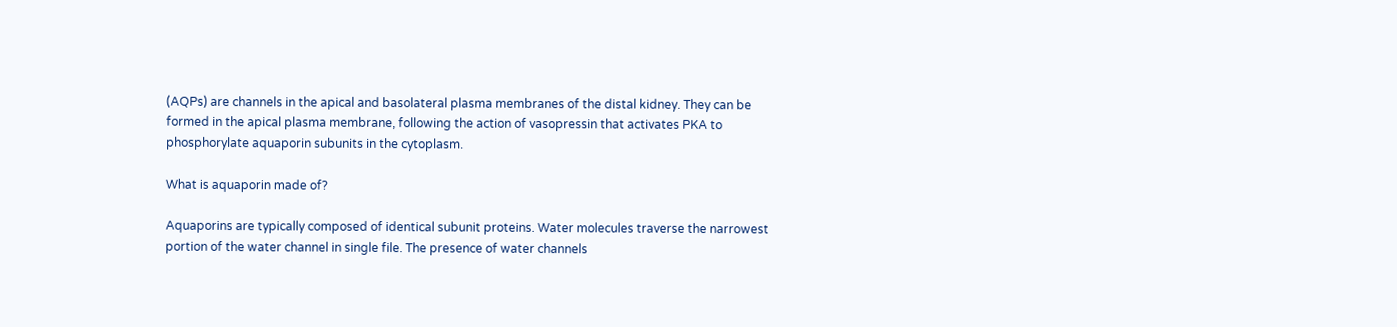(AQPs) are channels in the apical and basolateral plasma membranes of the distal kidney. They can be formed in the apical plasma membrane, following the action of vasopressin that activates PKA to phosphorylate aquaporin subunits in the cytoplasm.

What is aquaporin made of?

Aquaporins are typically composed of identical subunit proteins. Water molecules traverse the narrowest portion of the water channel in single file. The presence of water channels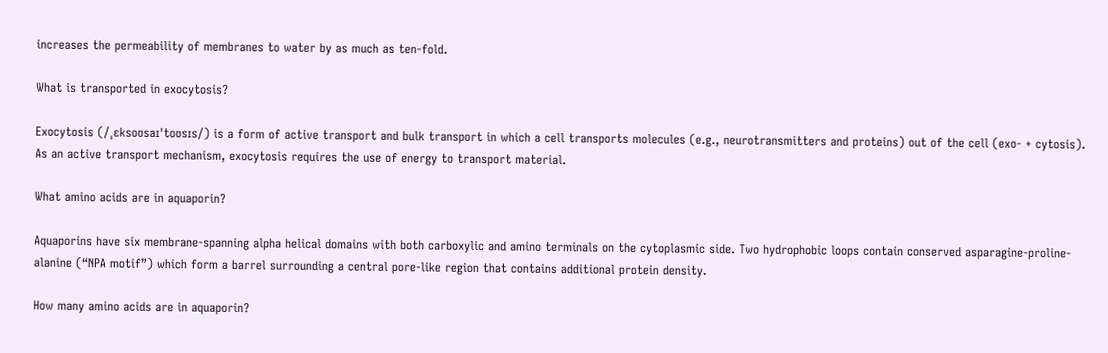increases the permeability of membranes to water by as much as ten-fold.

What is transported in exocytosis?

Exocytosis (/ˌɛksoʊsaɪˈtoʊsɪs/) is a form of active transport and bulk transport in which a cell transports molecules (e.g., neurotransmitters and proteins) out of the cell (exo- + cytosis). As an active transport mechanism, exocytosis requires the use of energy to transport material.

What amino acids are in aquaporin?

Aquaporins have six membrane-spanning alpha helical domains with both carboxylic and amino terminals on the cytoplasmic side. Two hydrophobic loops contain conserved asparagine-proline-alanine (“NPA motif”) which form a barrel surrounding a central pore-like region that contains additional protein density.

How many amino acids are in aquaporin?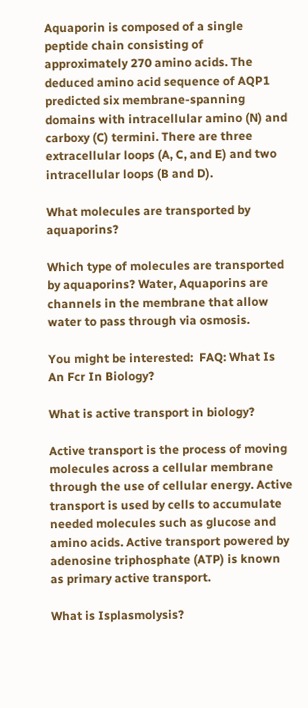Aquaporin is composed of a single peptide chain consisting of approximately 270 amino acids. The deduced amino acid sequence of AQP1 predicted six membrane-spanning domains with intracellular amino (N) and carboxy (C) termini. There are three extracellular loops (A, C, and E) and two intracellular loops (B and D).

What molecules are transported by aquaporins?

Which type of molecules are transported by aquaporins? Water, Aquaporins are channels in the membrane that allow water to pass through via osmosis.

You might be interested:  FAQ: What Is An Fcr In Biology?

What is active transport in biology?

Active transport is the process of moving molecules across a cellular membrane through the use of cellular energy. Active transport is used by cells to accumulate needed molecules such as glucose and amino acids. Active transport powered by adenosine triphosphate (ATP) is known as primary active transport.

What is Isplasmolysis?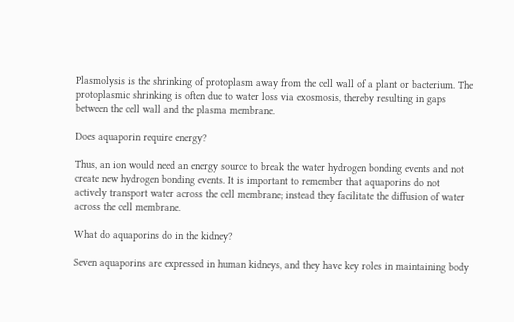Plasmolysis is the shrinking of protoplasm away from the cell wall of a plant or bacterium. The protoplasmic shrinking is often due to water loss via exosmosis, thereby resulting in gaps between the cell wall and the plasma membrane.

Does aquaporin require energy?

Thus, an ion would need an energy source to break the water hydrogen bonding events and not create new hydrogen bonding events. It is important to remember that aquaporins do not actively transport water across the cell membrane; instead they facilitate the diffusion of water across the cell membrane.

What do aquaporins do in the kidney?

Seven aquaporins are expressed in human kidneys, and they have key roles in maintaining body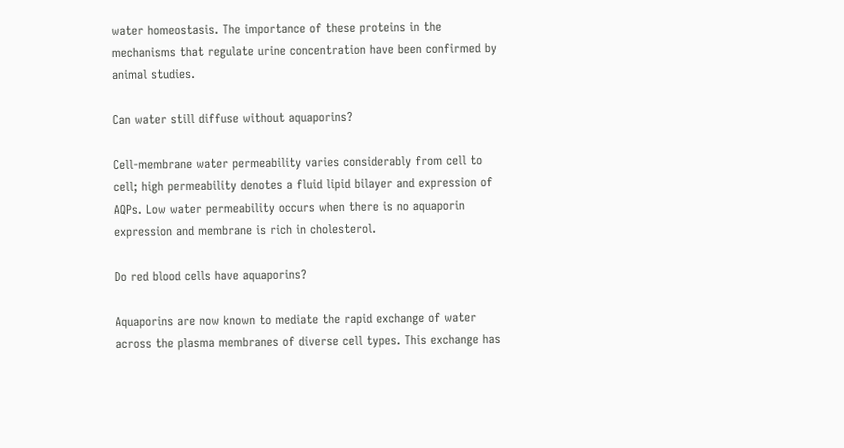water homeostasis. The importance of these proteins in the mechanisms that regulate urine concentration have been confirmed by animal studies.

Can water still diffuse without aquaporins?

Cell-membrane water permeability varies considerably from cell to cell; high permeability denotes a fluid lipid bilayer and expression of AQPs. Low water permeability occurs when there is no aquaporin expression and membrane is rich in cholesterol.

Do red blood cells have aquaporins?

Aquaporins are now known to mediate the rapid exchange of water across the plasma membranes of diverse cell types. This exchange has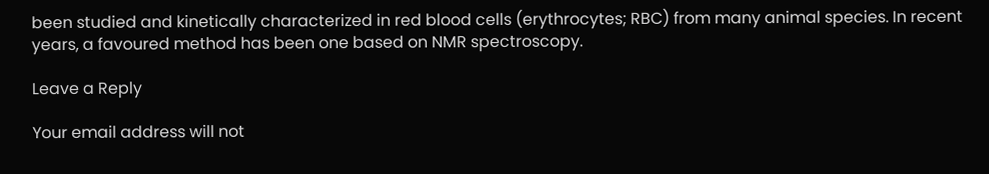been studied and kinetically characterized in red blood cells (erythrocytes; RBC) from many animal species. In recent years, a favoured method has been one based on NMR spectroscopy.

Leave a Reply

Your email address will not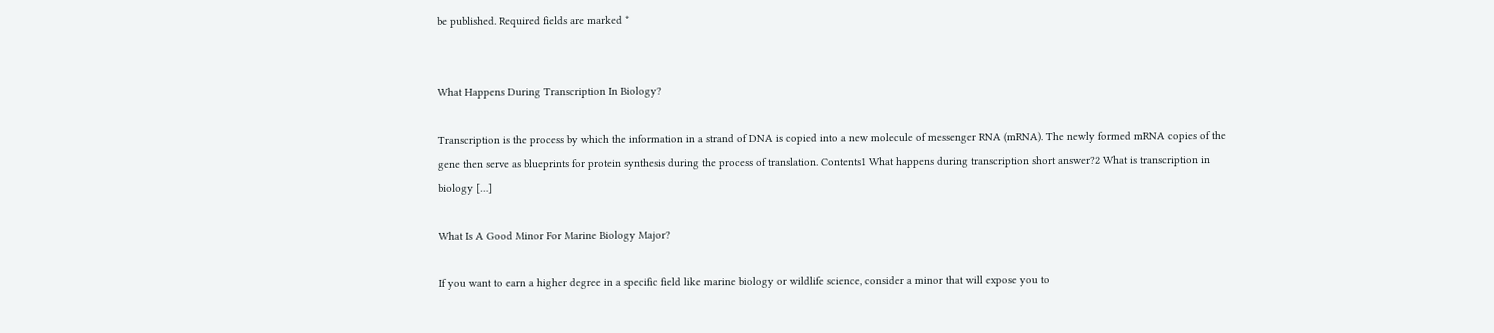be published. Required fields are marked *


What Happens During Transcription In Biology?

Transcription is the process by which the information in a strand of DNA is copied into a new molecule of messenger RNA (mRNA). The newly formed mRNA copies of the gene then serve as blueprints for protein synthesis during the process of translation. Contents1 What happens during transcription short answer?2 What is transcription in biology […]

What Is A Good Minor For Marine Biology Major?

If you want to earn a higher degree in a specific field like marine biology or wildlife science, consider a minor that will expose you to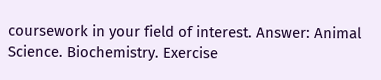coursework in your field of interest. Answer: Animal Science. Biochemistry. Exercise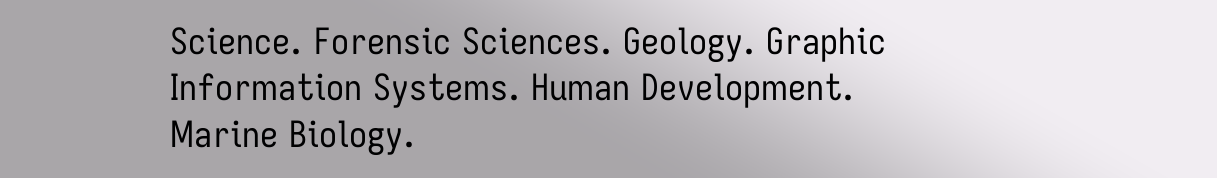Science. Forensic Sciences. Geology. Graphic Information Systems. Human Development. Marine Biology.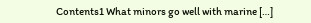Contents1 What minors go well with marine […]